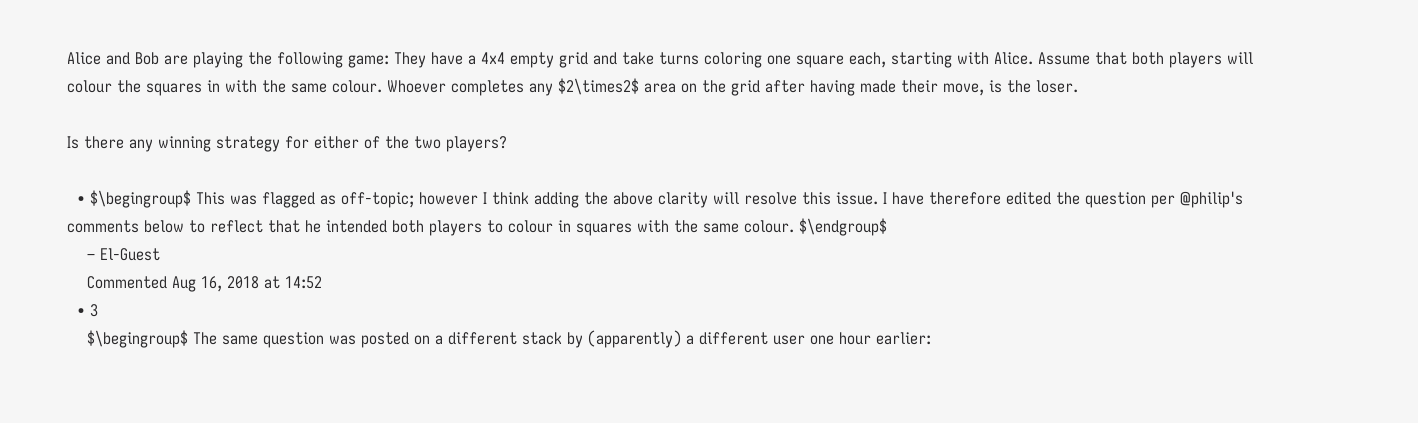Alice and Bob are playing the following game: They have a 4x4 empty grid and take turns coloring one square each, starting with Alice. Assume that both players will colour the squares in with the same colour. Whoever completes any $2\times2$ area on the grid after having made their move, is the loser.

Is there any winning strategy for either of the two players?

  • $\begingroup$ This was flagged as off-topic; however I think adding the above clarity will resolve this issue. I have therefore edited the question per @philip's comments below to reflect that he intended both players to colour in squares with the same colour. $\endgroup$
    – El-Guest
    Commented Aug 16, 2018 at 14:52
  • 3
    $\begingroup$ The same question was posted on a different stack by (apparently) a different user one hour earlier: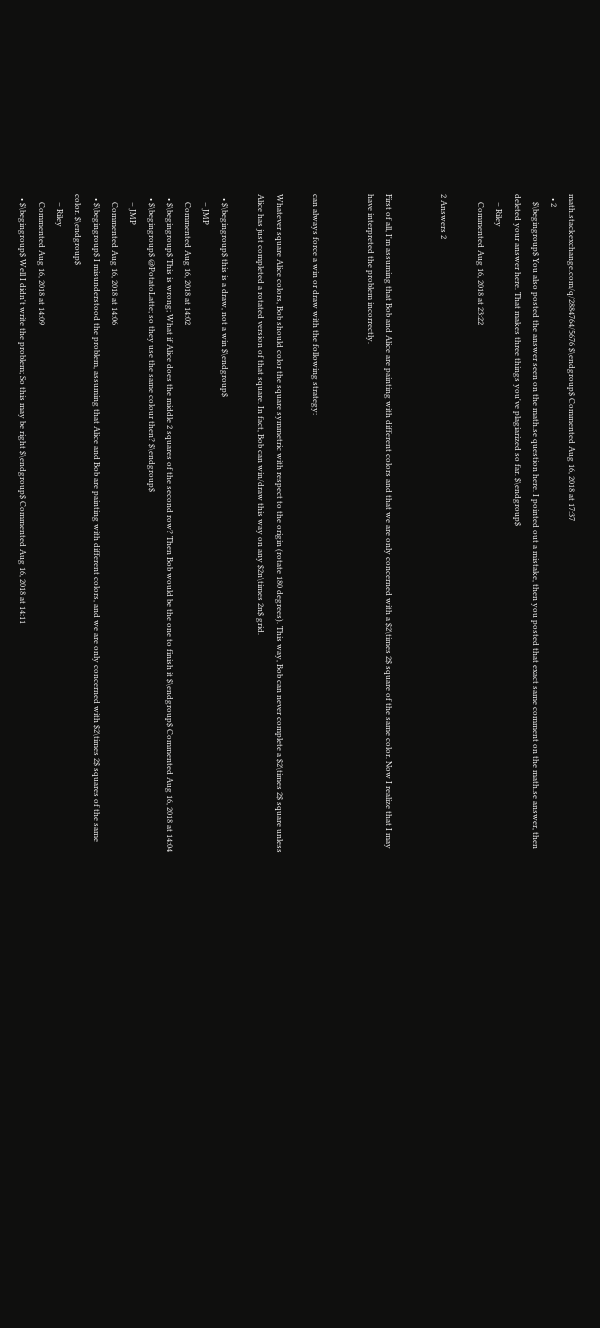math.stackexchange.com/q/2884764/5676 $\endgroup$ Commented Aug 16, 2018 at 17:37
  • 2
    $\begingroup$ You also posted the answer seen on the math.se question here. I pointed out a mistake, then you posted that exact same comment on the math.se answer, then deleted your answer here. That makes three things you've plagiarized so far. $\endgroup$
    – Riley
    Commented Aug 16, 2018 at 23:22

2 Answers 2


First of all, I'm assuming that Bob and Alice are painting with different colors and that we are only concerned with a $2\times 2$ square of the same color. Now I realize that I may have interpreted the problem incorrectly.


can always force a win or draw with the following strategy:

Whatever square Alice colors, Bob should color the square symmetric with respect to the origin (rotate 180 degrees). This way, Bob can never complete a $2\times 2$ square unless Alice has just completed a rotated version of that square. In fact, Bob can win/draw this way on any $2n\times 2n$ grid.

  • $\begingroup$ this is a draw, not a win $\endgroup$
    – JMP
    Commented Aug 16, 2018 at 14:02
  • $\begingroup$ This is wrong; What if Alice does the middle 2 squares of the second row? Then Bob would be the one to finish it $\endgroup$ Commented Aug 16, 2018 at 14:04
  • $\begingroup$ @PotatoLatte; so they use the same colour then? $\endgroup$
    – JMP
    Commented Aug 16, 2018 at 14:06
  • $\begingroup$ I misunderstood the problem, assuming that Alice and Bob are painting with different colors, and we are only concerned with $2\times 2$ squares of the same color. $\endgroup$
    – Riley
    Commented Aug 16, 2018 at 14:09
  • $\begingroup$ Well I didn't write the problem; So this may be right $\endgroup$ Commented Aug 16, 2018 at 14:11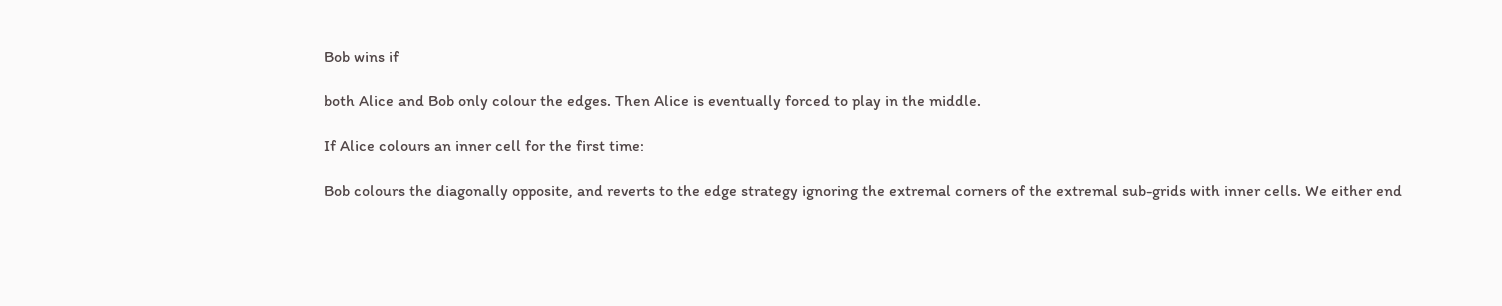Bob wins if

both Alice and Bob only colour the edges. Then Alice is eventually forced to play in the middle.

If Alice colours an inner cell for the first time:

Bob colours the diagonally opposite, and reverts to the edge strategy ignoring the extremal corners of the extremal sub-grids with inner cells. We either end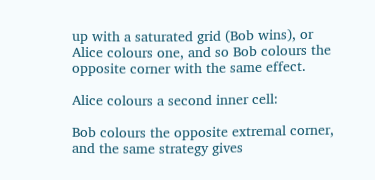up with a saturated grid (Bob wins), or Alice colours one, and so Bob colours the opposite corner with the same effect.

Alice colours a second inner cell:

Bob colours the opposite extremal corner, and the same strategy gives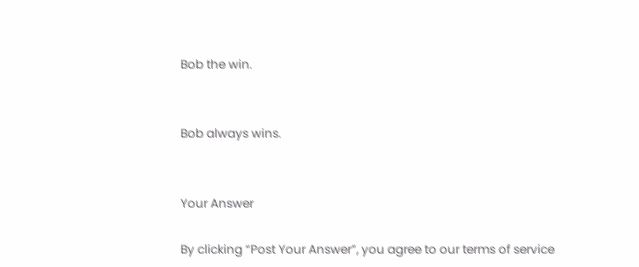Bob the win.


Bob always wins.


Your Answer

By clicking “Post Your Answer”, you agree to our terms of service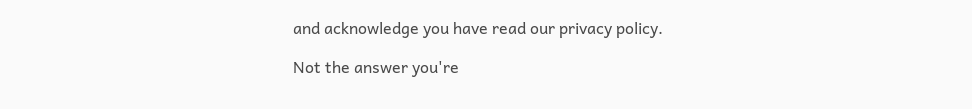and acknowledge you have read our privacy policy.

Not the answer you're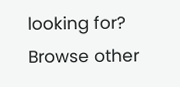looking for? Browse other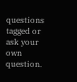questions tagged or ask your own question.